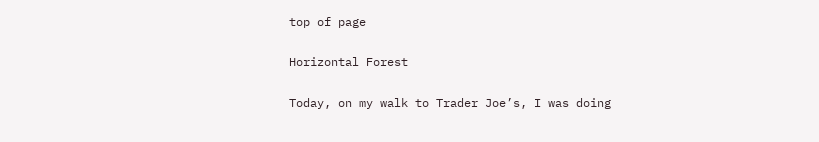top of page

Horizontal Forest

Today, on my walk to Trader Joe’s, I was doing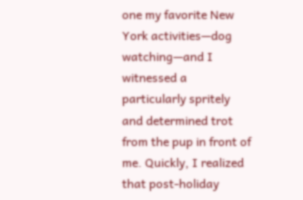one my favorite New York activities—dog watching—and I witnessed a particularly spritely and determined trot from the pup in front of me. Quickly, I realized that post-holiday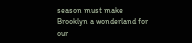season must make Brooklyn a wonderland for our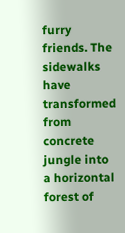furry friends. The sidewalks have transformed from concrete jungle into a horizontal forest of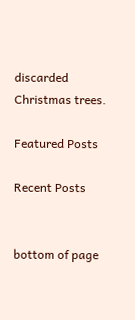discarded Christmas trees.

Featured Posts

Recent Posts


bottom of page